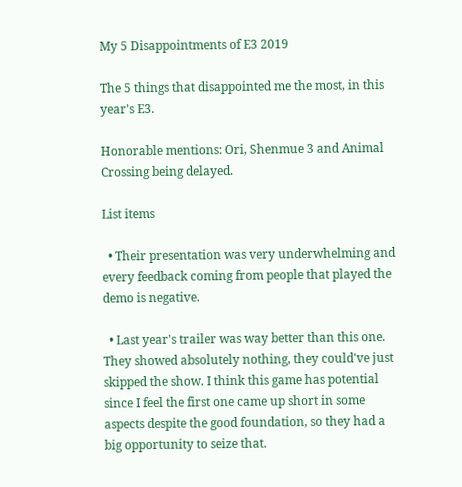My 5 Disappointments of E3 2019

The 5 things that disappointed me the most, in this year's E3.

Honorable mentions: Ori, Shenmue 3 and Animal Crossing being delayed.

List items

  • Their presentation was very underwhelming and every feedback coming from people that played the demo is negative.

  • Last year's trailer was way better than this one. They showed absolutely nothing, they could've just skipped the show. I think this game has potential since I feel the first one came up short in some aspects despite the good foundation, so they had a big opportunity to seize that.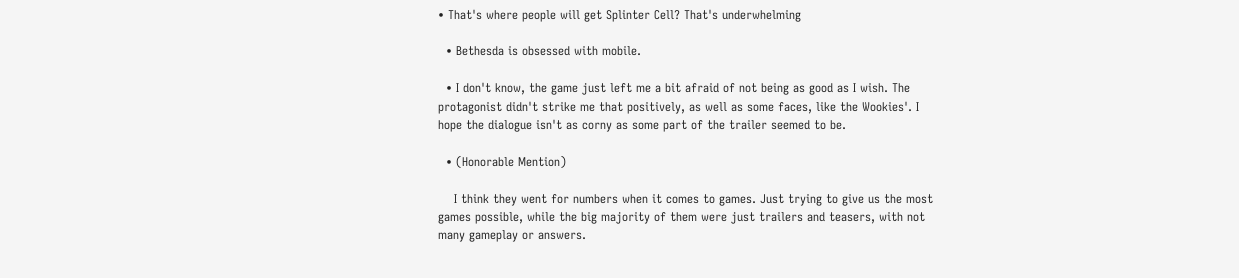• That's where people will get Splinter Cell? That's underwhelming

  • Bethesda is obsessed with mobile.

  • I don't know, the game just left me a bit afraid of not being as good as I wish. The protagonist didn't strike me that positively, as well as some faces, like the Wookies'. I hope the dialogue isn't as corny as some part of the trailer seemed to be.

  • (Honorable Mention)

    I think they went for numbers when it comes to games. Just trying to give us the most games possible, while the big majority of them were just trailers and teasers, with not many gameplay or answers.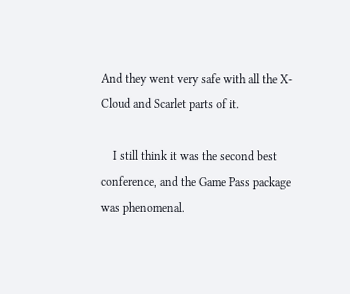And they went very safe with all the X-Cloud and Scarlet parts of it.

    I still think it was the second best conference, and the Game Pass package was phenomenal.